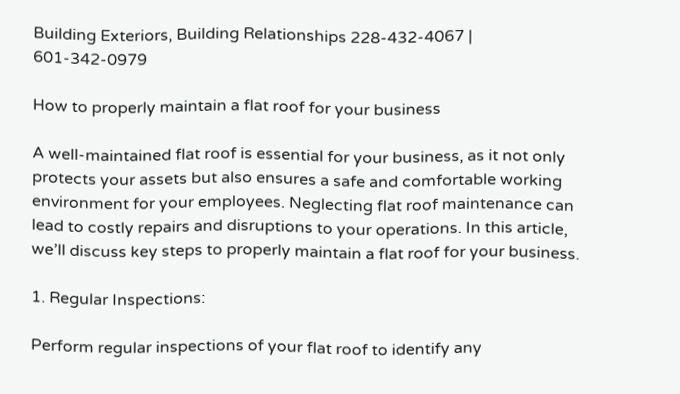Building Exteriors, Building Relationships 228-432-4067 | 601-342-0979

How to properly maintain a flat roof for your business

A well-maintained flat roof is essential for your business, as it not only protects your assets but also ensures a safe and comfortable working environment for your employees. Neglecting flat roof maintenance can lead to costly repairs and disruptions to your operations. In this article, we’ll discuss key steps to properly maintain a flat roof for your business.

1. Regular Inspections:

Perform regular inspections of your flat roof to identify any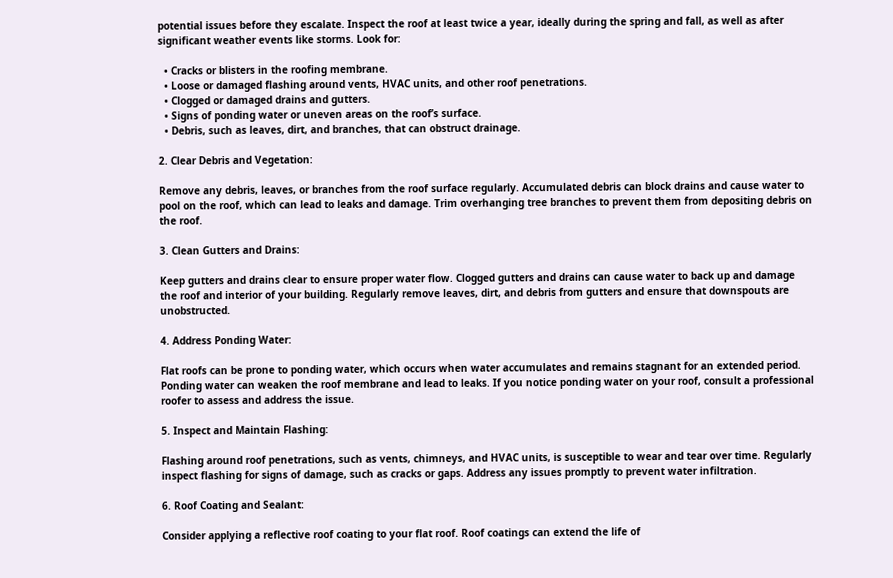potential issues before they escalate. Inspect the roof at least twice a year, ideally during the spring and fall, as well as after significant weather events like storms. Look for:

  • Cracks or blisters in the roofing membrane.
  • Loose or damaged flashing around vents, HVAC units, and other roof penetrations.
  • Clogged or damaged drains and gutters.
  • Signs of ponding water or uneven areas on the roof’s surface.
  • Debris, such as leaves, dirt, and branches, that can obstruct drainage.

2. Clear Debris and Vegetation:

Remove any debris, leaves, or branches from the roof surface regularly. Accumulated debris can block drains and cause water to pool on the roof, which can lead to leaks and damage. Trim overhanging tree branches to prevent them from depositing debris on the roof.

3. Clean Gutters and Drains:

Keep gutters and drains clear to ensure proper water flow. Clogged gutters and drains can cause water to back up and damage the roof and interior of your building. Regularly remove leaves, dirt, and debris from gutters and ensure that downspouts are unobstructed.

4. Address Ponding Water:

Flat roofs can be prone to ponding water, which occurs when water accumulates and remains stagnant for an extended period. Ponding water can weaken the roof membrane and lead to leaks. If you notice ponding water on your roof, consult a professional roofer to assess and address the issue.

5. Inspect and Maintain Flashing:

Flashing around roof penetrations, such as vents, chimneys, and HVAC units, is susceptible to wear and tear over time. Regularly inspect flashing for signs of damage, such as cracks or gaps. Address any issues promptly to prevent water infiltration.

6. Roof Coating and Sealant:

Consider applying a reflective roof coating to your flat roof. Roof coatings can extend the life of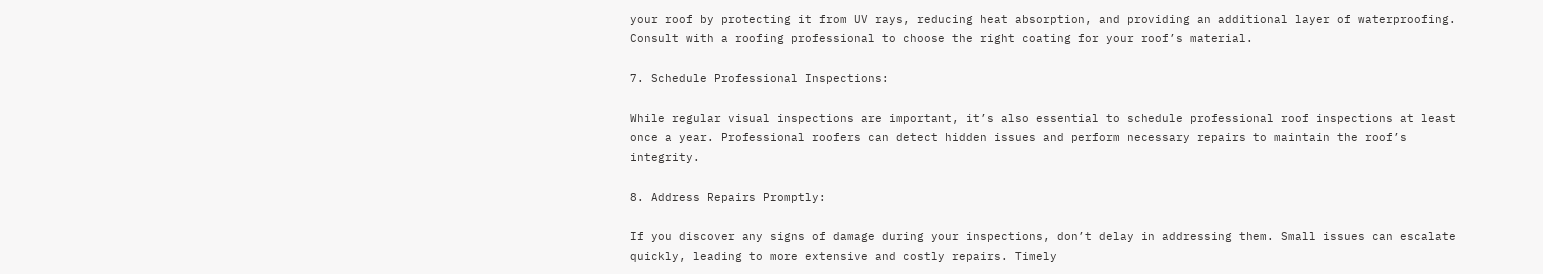your roof by protecting it from UV rays, reducing heat absorption, and providing an additional layer of waterproofing. Consult with a roofing professional to choose the right coating for your roof’s material.

7. Schedule Professional Inspections:

While regular visual inspections are important, it’s also essential to schedule professional roof inspections at least once a year. Professional roofers can detect hidden issues and perform necessary repairs to maintain the roof’s integrity.

8. Address Repairs Promptly:

If you discover any signs of damage during your inspections, don’t delay in addressing them. Small issues can escalate quickly, leading to more extensive and costly repairs. Timely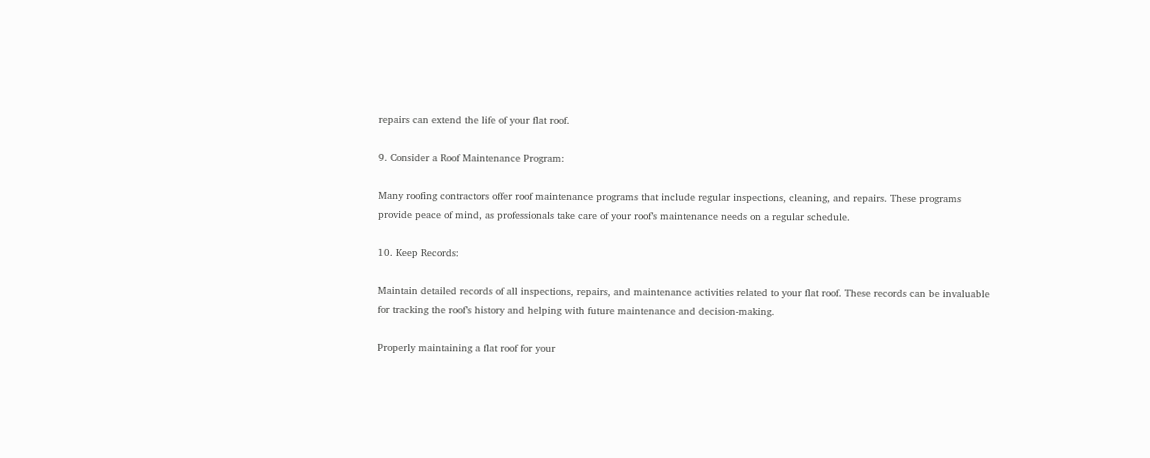repairs can extend the life of your flat roof.

9. Consider a Roof Maintenance Program:

Many roofing contractors offer roof maintenance programs that include regular inspections, cleaning, and repairs. These programs provide peace of mind, as professionals take care of your roof’s maintenance needs on a regular schedule.

10. Keep Records:

Maintain detailed records of all inspections, repairs, and maintenance activities related to your flat roof. These records can be invaluable for tracking the roof’s history and helping with future maintenance and decision-making.

Properly maintaining a flat roof for your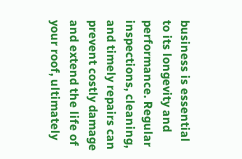business is essential to its longevity and performance. Regular inspections, cleaning, and timely repairs can prevent costly damage and extend the life of your roof, ultimately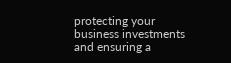protecting your business investments and ensuring a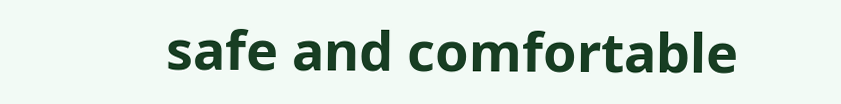safe and comfortable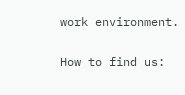work environment.

How to find us: